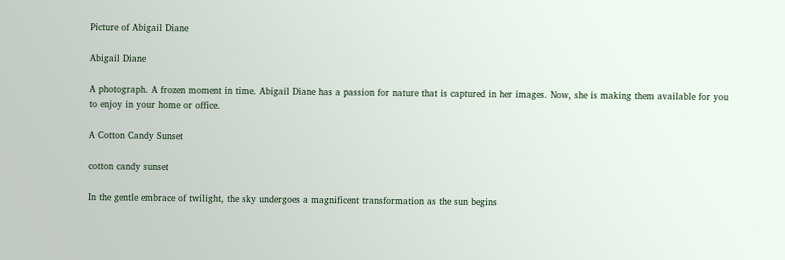Picture of Abigail Diane

Abigail Diane

A photograph. A frozen moment in time. Abigail Diane has a passion for nature that is captured in her images. Now, she is making them available for you to enjoy in your home or office.

A Cotton Candy Sunset

cotton candy sunset

In the gentle embrace of twilight, the sky undergoes a magnificent transformation as the sun begins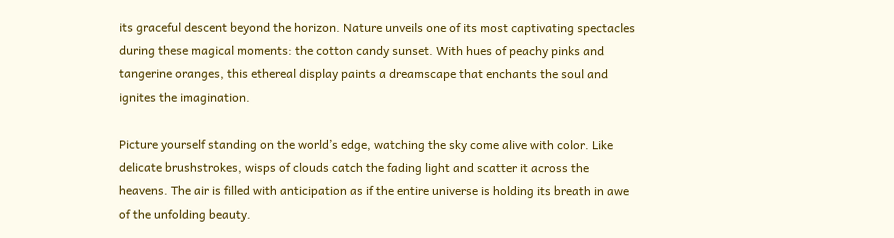its graceful descent beyond the horizon. Nature unveils one of its most captivating spectacles during these magical moments: the cotton candy sunset. With hues of peachy pinks and tangerine oranges, this ethereal display paints a dreamscape that enchants the soul and ignites the imagination.

Picture yourself standing on the world’s edge, watching the sky come alive with color. Like delicate brushstrokes, wisps of clouds catch the fading light and scatter it across the heavens. The air is filled with anticipation as if the entire universe is holding its breath in awe of the unfolding beauty.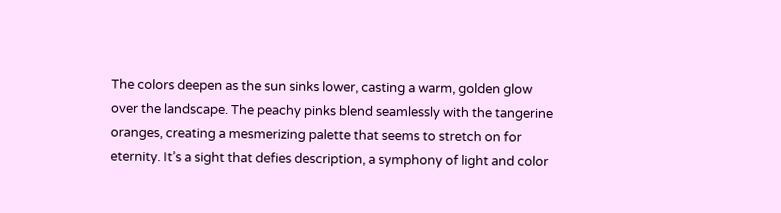The colors deepen as the sun sinks lower, casting a warm, golden glow over the landscape. The peachy pinks blend seamlessly with the tangerine oranges, creating a mesmerizing palette that seems to stretch on for eternity. It’s a sight that defies description, a symphony of light and color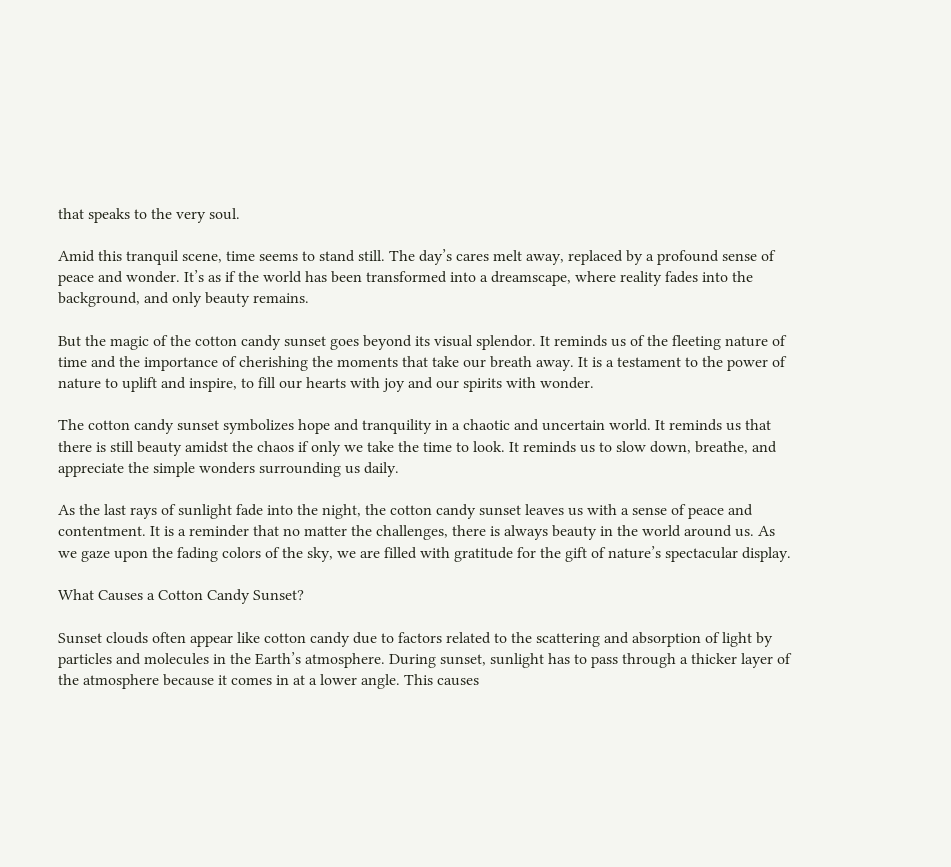that speaks to the very soul.

Amid this tranquil scene, time seems to stand still. The day’s cares melt away, replaced by a profound sense of peace and wonder. It’s as if the world has been transformed into a dreamscape, where reality fades into the background, and only beauty remains.

But the magic of the cotton candy sunset goes beyond its visual splendor. It reminds us of the fleeting nature of time and the importance of cherishing the moments that take our breath away. It is a testament to the power of nature to uplift and inspire, to fill our hearts with joy and our spirits with wonder.

The cotton candy sunset symbolizes hope and tranquility in a chaotic and uncertain world. It reminds us that there is still beauty amidst the chaos if only we take the time to look. It reminds us to slow down, breathe, and appreciate the simple wonders surrounding us daily.

As the last rays of sunlight fade into the night, the cotton candy sunset leaves us with a sense of peace and contentment. It is a reminder that no matter the challenges, there is always beauty in the world around us. As we gaze upon the fading colors of the sky, we are filled with gratitude for the gift of nature’s spectacular display.

What Causes a Cotton Candy Sunset?

Sunset clouds often appear like cotton candy due to factors related to the scattering and absorption of light by particles and molecules in the Earth’s atmosphere. During sunset, sunlight has to pass through a thicker layer of the atmosphere because it comes in at a lower angle. This causes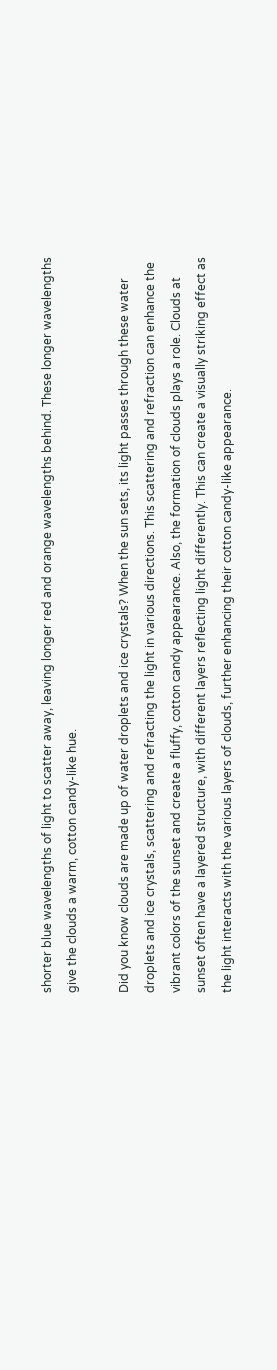shorter blue wavelengths of light to scatter away, leaving longer red and orange wavelengths behind. These longer wavelengths give the clouds a warm, cotton candy-like hue.

Did you know clouds are made up of water droplets and ice crystals? When the sun sets, its light passes through these water droplets and ice crystals, scattering and refracting the light in various directions. This scattering and refraction can enhance the vibrant colors of the sunset and create a fluffy, cotton candy appearance. Also, the formation of clouds plays a role. Clouds at sunset often have a layered structure, with different layers reflecting light differently. This can create a visually striking effect as the light interacts with the various layers of clouds, further enhancing their cotton candy-like appearance.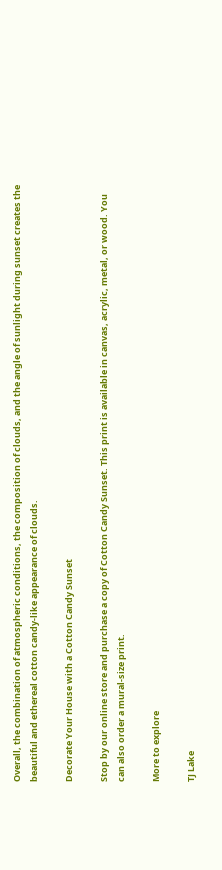Overall, the combination of atmospheric conditions, the composition of clouds, and the angle of sunlight during sunset creates the beautiful and ethereal cotton candy-like appearance of clouds.

Decorate Your House with a Cotton Candy Sunset

Stop by our online store and purchase a copy of Cotton Candy Sunset. This print is available in canvas, acrylic, metal, or wood. You can also order a mural-size print.

More to explore

TJ Lake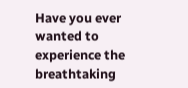Have you ever wanted to experience the breathtaking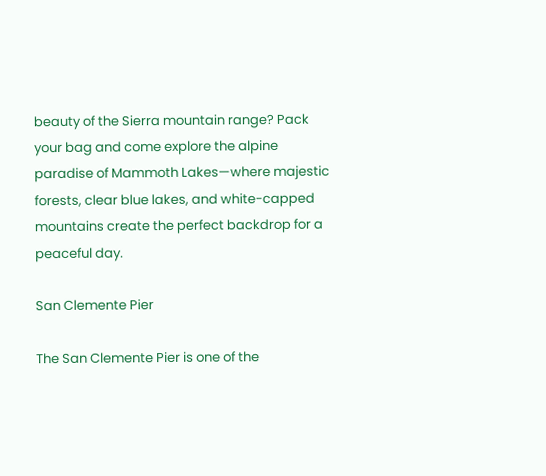beauty of the Sierra mountain range? Pack your bag and come explore the alpine paradise of Mammoth Lakes—where majestic forests, clear blue lakes, and white-capped mountains create the perfect backdrop for a peaceful day.

San Clemente Pier

The San Clemente Pier is one of the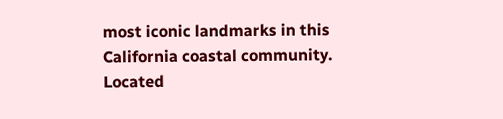most iconic landmarks in this California coastal community. Located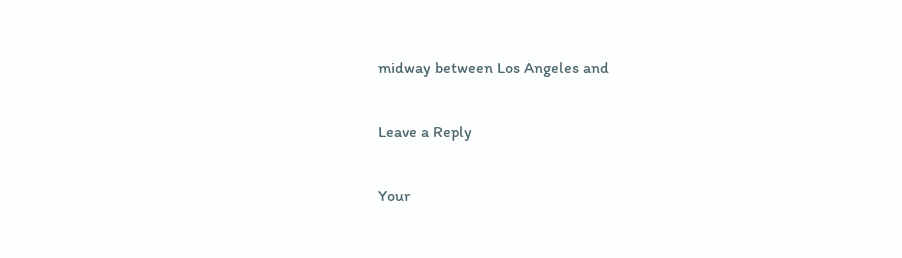midway between Los Angeles and

Leave a Reply

Your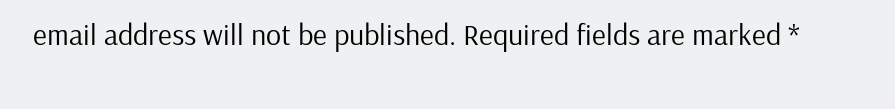email address will not be published. Required fields are marked *